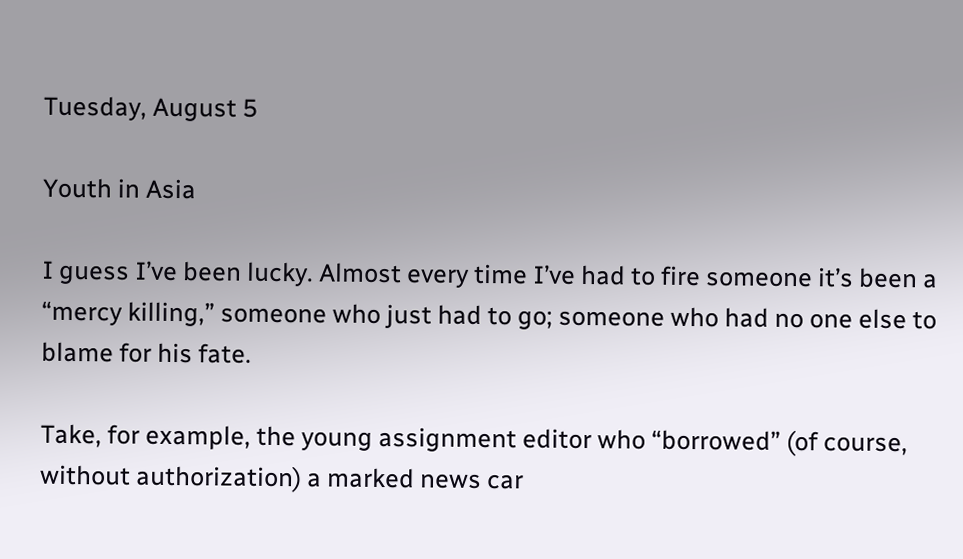Tuesday, August 5

Youth in Asia

I guess I’ve been lucky. Almost every time I’ve had to fire someone it’s been a “mercy killing,” someone who just had to go; someone who had no one else to blame for his fate.

Take, for example, the young assignment editor who “borrowed” (of course, without authorization) a marked news car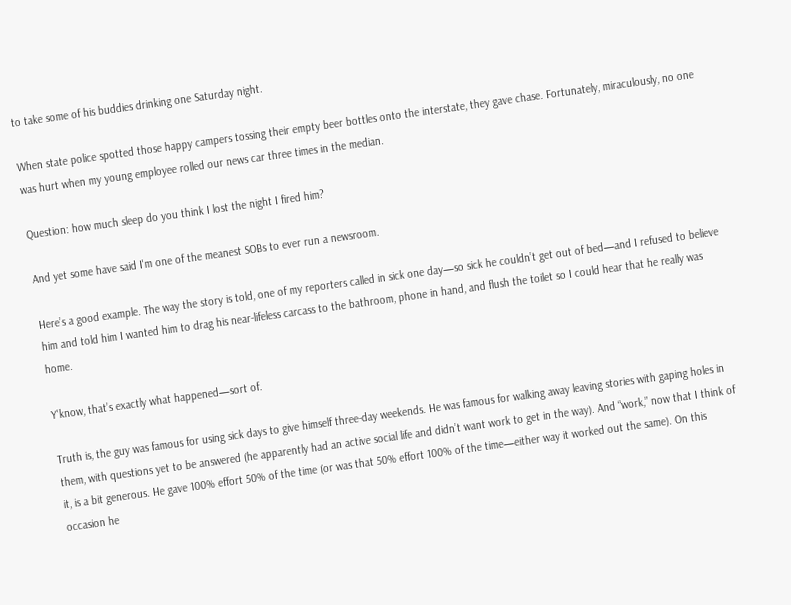to take some of his buddies drinking one Saturday night.

When state police spotted those happy campers tossing their empty beer bottles onto the interstate, they gave chase. Fortunately, miraculously, no one was hurt when my young employee rolled our news car three times in the median.

Question: how much sleep do you think I lost the night I fired him?

And yet some have said I'm one of the meanest SOBs to ever run a newsroom.

Here’s a good example. The way the story is told, one of my reporters called in sick one day—so sick he couldn’t get out of bed—and I refused to believe him and told him I wanted him to drag his near-lifeless carcass to the bathroom, phone in hand, and flush the toilet so I could hear that he really was home.

Y'know, that’s exactly what happened—sort of.

Truth is, the guy was famous for using sick days to give himself three-day weekends. He was famous for walking away leaving stories with gaping holes in them, with questions yet to be answered (he apparently had an active social life and didn’t want work to get in the way). And “work,” now that I think of it, is a bit generous. He gave 100% effort 50% of the time (or was that 50% effort 100% of the time—either way it worked out the same). On this occasion he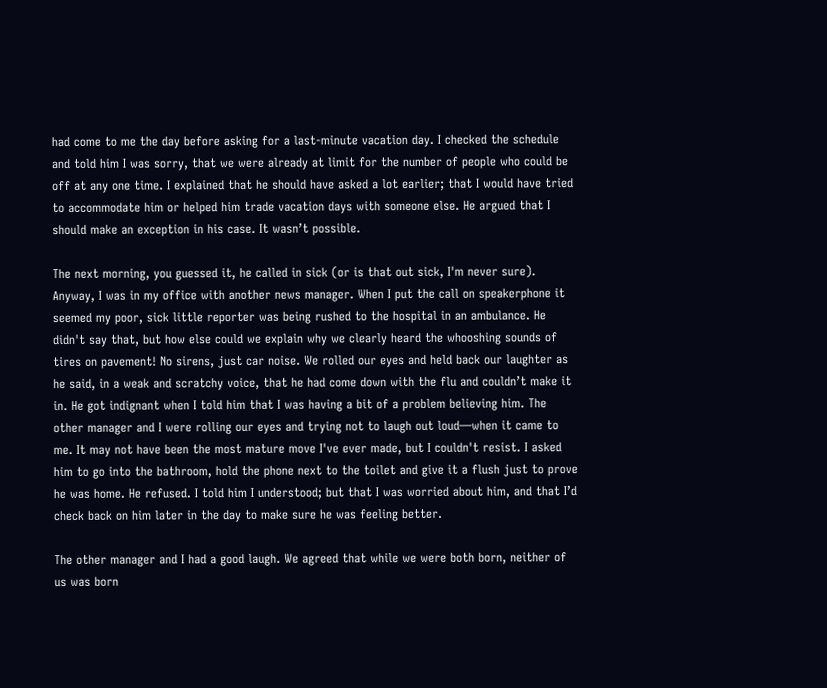had come to me the day before asking for a last-minute vacation day. I checked the schedule and told him I was sorry, that we were already at limit for the number of people who could be off at any one time. I explained that he should have asked a lot earlier; that I would have tried to accommodate him or helped him trade vacation days with someone else. He argued that I should make an exception in his case. It wasn’t possible.

The next morning, you guessed it, he called in sick (or is that out sick, I'm never sure). Anyway, I was in my office with another news manager. When I put the call on speakerphone it seemed my poor, sick little reporter was being rushed to the hospital in an ambulance. He didn't say that, but how else could we explain why we clearly heard the whooshing sounds of tires on pavement! No sirens, just car noise. We rolled our eyes and held back our laughter as he said, in a weak and scratchy voice, that he had come down with the flu and couldn’t make it in. He got indignant when I told him that I was having a bit of a problem believing him. The other manager and I were rolling our eyes and trying not to laugh out loud—when it came to me. It may not have been the most mature move I've ever made, but I couldn't resist. I asked him to go into the bathroom, hold the phone next to the toilet and give it a flush just to prove he was home. He refused. I told him I understood; but that I was worried about him, and that I’d check back on him later in the day to make sure he was feeling better.

The other manager and I had a good laugh. We agreed that while we were both born, neither of us was born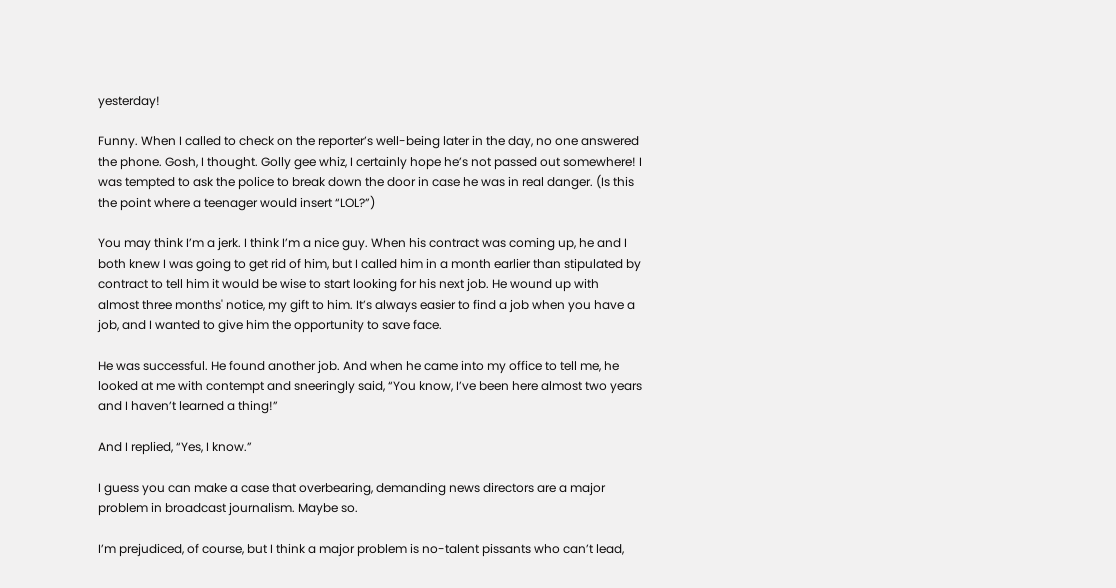yesterday!

Funny. When I called to check on the reporter’s well-being later in the day, no one answered the phone. Gosh, I thought. Golly gee whiz, I certainly hope he’s not passed out somewhere! I was tempted to ask the police to break down the door in case he was in real danger. (Is this the point where a teenager would insert “LOL?”)

You may think I’m a jerk. I think I’m a nice guy. When his contract was coming up, he and I both knew I was going to get rid of him, but I called him in a month earlier than stipulated by contract to tell him it would be wise to start looking for his next job. He wound up with almost three months' notice, my gift to him. It’s always easier to find a job when you have a job, and I wanted to give him the opportunity to save face.

He was successful. He found another job. And when he came into my office to tell me, he looked at me with contempt and sneeringly said, “You know, I’ve been here almost two years and I haven’t learned a thing!”

And I replied, “Yes, I know.”

I guess you can make a case that overbearing, demanding news directors are a major problem in broadcast journalism. Maybe so.

I’m prejudiced, of course, but I think a major problem is no-talent pissants who can’t lead,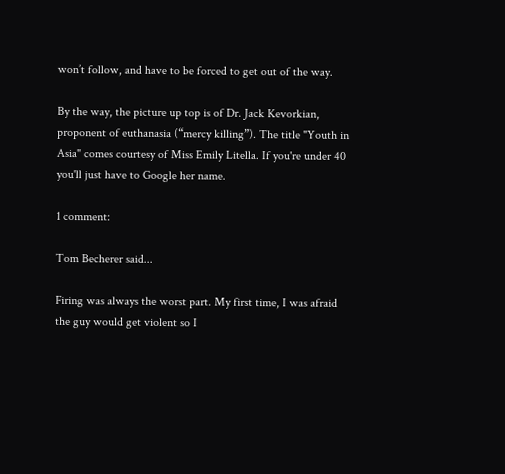won’t follow, and have to be forced to get out of the way.

By the way, the picture up top is of Dr. Jack Kevorkian, proponent of euthanasia (“mercy killing”). The title "Youth in Asia" comes courtesy of Miss Emily Litella. If you're under 40 you'll just have to Google her name.

1 comment:

Tom Becherer said...

Firing was always the worst part. My first time, I was afraid the guy would get violent so I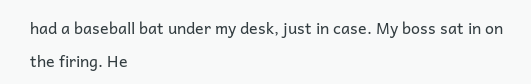had a baseball bat under my desk, just in case. My boss sat in on the firing. He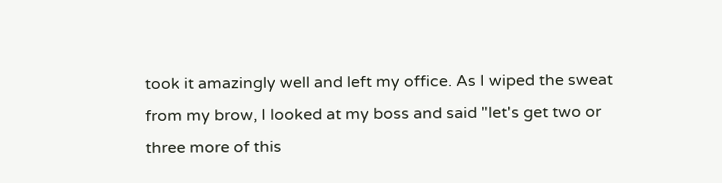took it amazingly well and left my office. As I wiped the sweat from my brow, I looked at my boss and said "let's get two or three more of this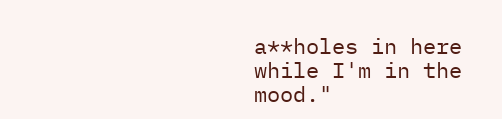a**holes in here while I'm in the mood."